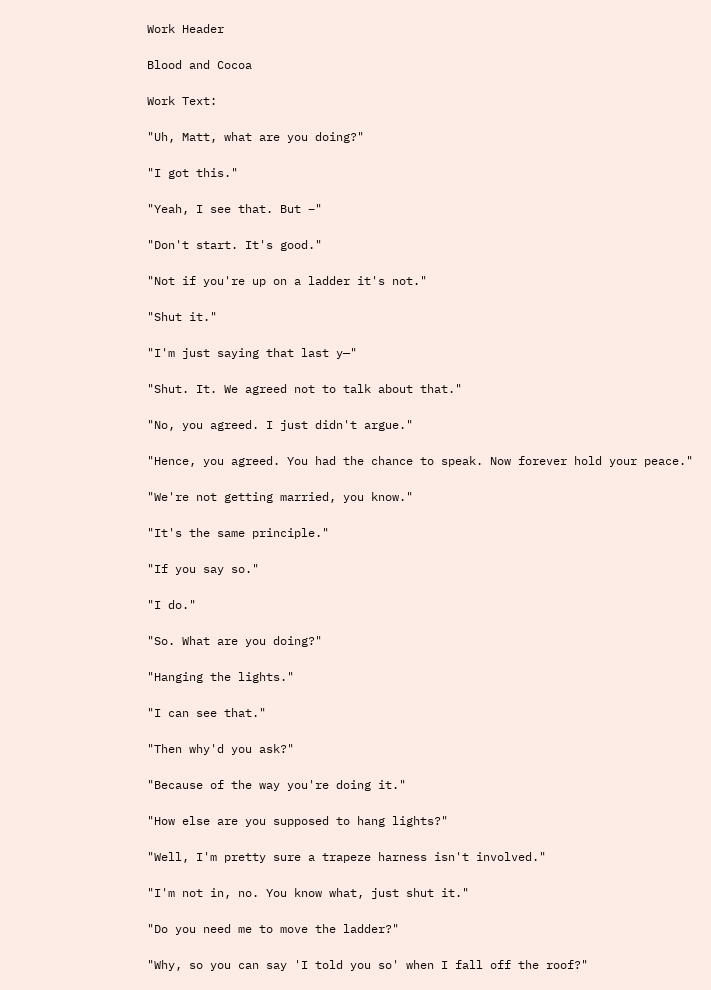Work Header

Blood and Cocoa

Work Text:

"Uh, Matt, what are you doing?"

"I got this."

"Yeah, I see that. But –"

"Don't start. It's good."

"Not if you're up on a ladder it's not."

"Shut it."

"I'm just saying that last y—"

"Shut. It. We agreed not to talk about that."

"No, you agreed. I just didn't argue."

"Hence, you agreed. You had the chance to speak. Now forever hold your peace."

"We're not getting married, you know."

"It's the same principle."

"If you say so."

"I do."

"So. What are you doing?"

"Hanging the lights."

"I can see that."

"Then why'd you ask?"

"Because of the way you're doing it."

"How else are you supposed to hang lights?"

"Well, I'm pretty sure a trapeze harness isn't involved."

"I'm not in, no. You know what, just shut it."

"Do you need me to move the ladder?"

"Why, so you can say 'I told you so' when I fall off the roof?"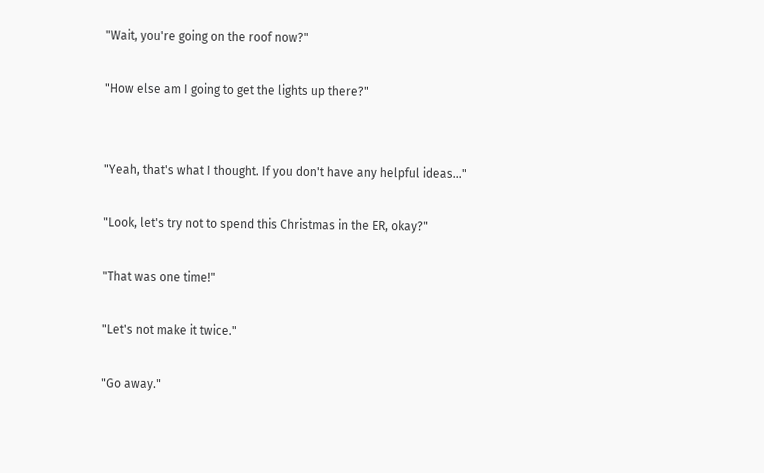"Wait, you're going on the roof now?"

"How else am I going to get the lights up there?"


"Yeah, that's what I thought. If you don't have any helpful ideas..."

"Look, let's try not to spend this Christmas in the ER, okay?"

"That was one time!"

"Let's not make it twice."

"Go away."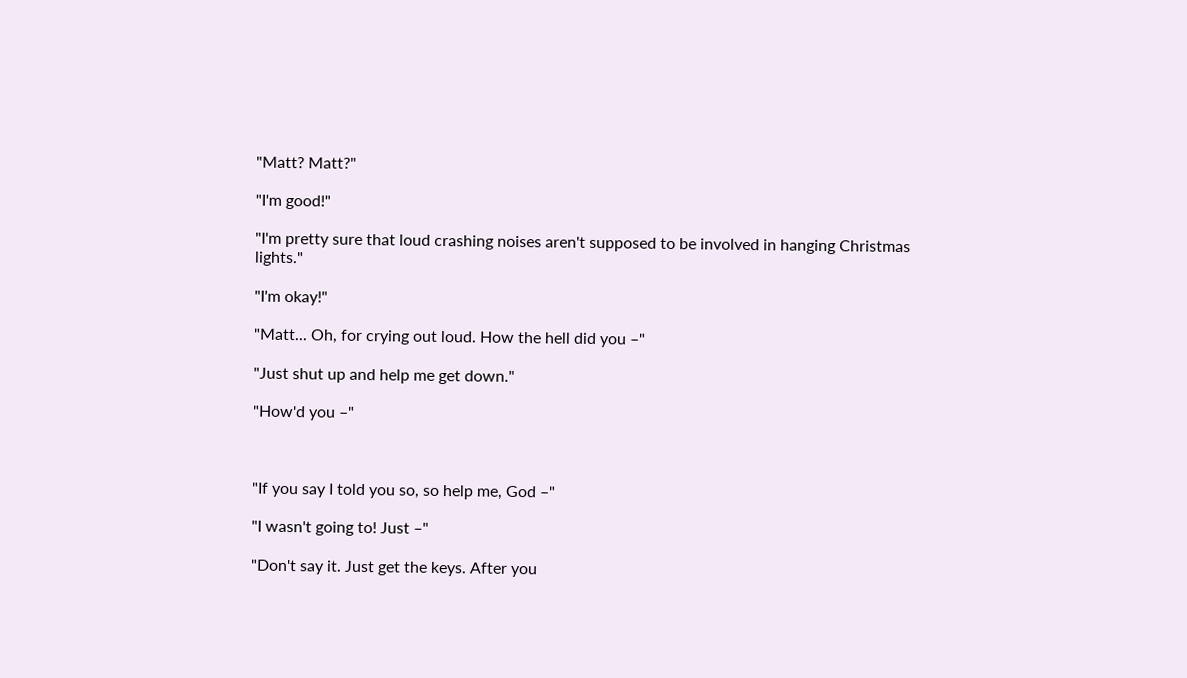"Matt? Matt?"

"I'm good!"

"I'm pretty sure that loud crashing noises aren't supposed to be involved in hanging Christmas lights."

"I'm okay!"

"Matt... Oh, for crying out loud. How the hell did you –"

"Just shut up and help me get down."

"How'd you –"



"If you say I told you so, so help me, God –"

"I wasn't going to! Just –"

"Don't say it. Just get the keys. After you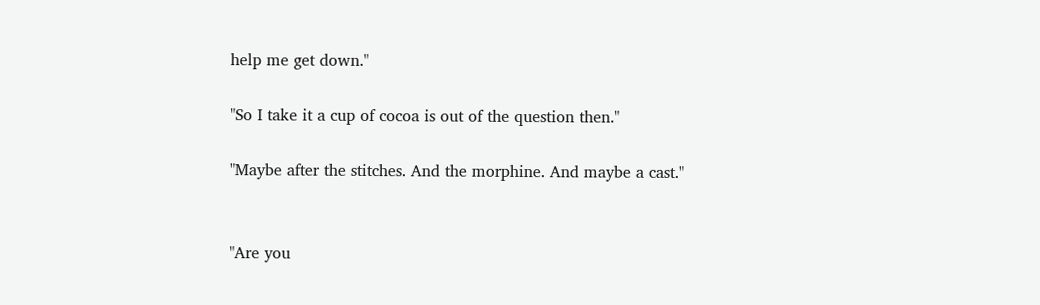help me get down."

"So I take it a cup of cocoa is out of the question then."

"Maybe after the stitches. And the morphine. And maybe a cast."


"Are you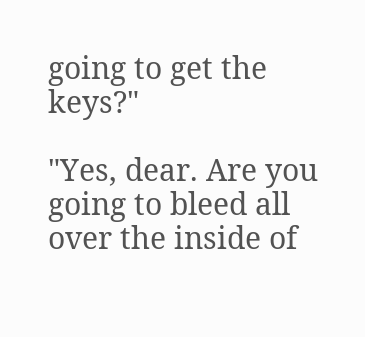going to get the keys?"

"Yes, dear. Are you going to bleed all over the inside of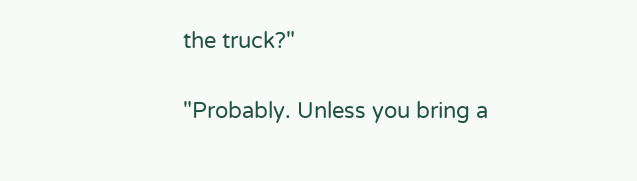the truck?"

"Probably. Unless you bring a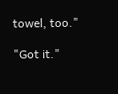towel, too."

"Got it."